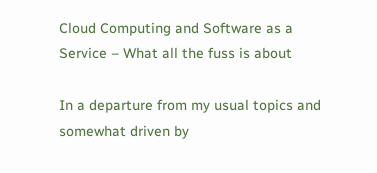Cloud Computing and Software as a Service – What all the fuss is about

In a departure from my usual topics and somewhat driven by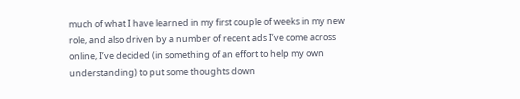much of what I have learned in my first couple of weeks in my new role, and also driven by a number of recent ads I’ve come across online, I’ve decided (in something of an effort to help my own understanding) to put some thoughts down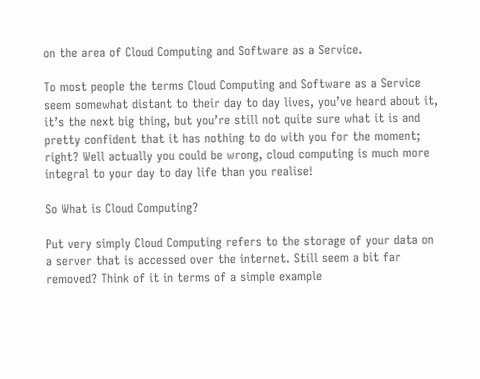on the area of Cloud Computing and Software as a Service.

To most people the terms Cloud Computing and Software as a Service seem somewhat distant to their day to day lives, you’ve heard about it, it’s the next big thing, but you’re still not quite sure what it is and pretty confident that it has nothing to do with you for the moment; right? Well actually you could be wrong, cloud computing is much more integral to your day to day life than you realise!

So What is Cloud Computing?

Put very simply Cloud Computing refers to the storage of your data on a server that is accessed over the internet. Still seem a bit far removed? Think of it in terms of a simple example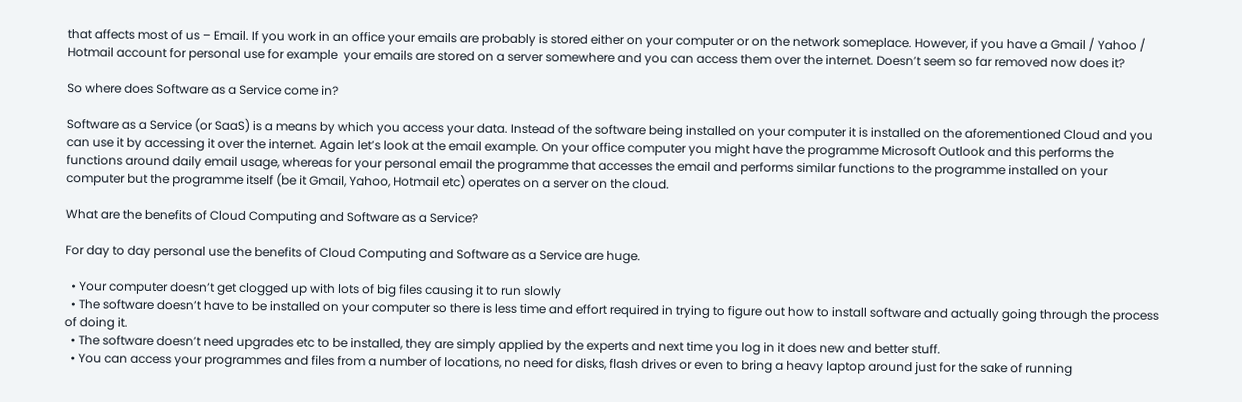that affects most of us – Email. If you work in an office your emails are probably is stored either on your computer or on the network someplace. However, if you have a Gmail / Yahoo / Hotmail account for personal use for example  your emails are stored on a server somewhere and you can access them over the internet. Doesn’t seem so far removed now does it?

So where does Software as a Service come in?

Software as a Service (or SaaS) is a means by which you access your data. Instead of the software being installed on your computer it is installed on the aforementioned Cloud and you can use it by accessing it over the internet. Again let’s look at the email example. On your office computer you might have the programme Microsoft Outlook and this performs the functions around daily email usage, whereas for your personal email the programme that accesses the email and performs similar functions to the programme installed on your computer but the programme itself (be it Gmail, Yahoo, Hotmail etc) operates on a server on the cloud.

What are the benefits of Cloud Computing and Software as a Service?

For day to day personal use the benefits of Cloud Computing and Software as a Service are huge.

  • Your computer doesn’t get clogged up with lots of big files causing it to run slowly
  • The software doesn’t have to be installed on your computer so there is less time and effort required in trying to figure out how to install software and actually going through the process of doing it.
  • The software doesn’t need upgrades etc to be installed, they are simply applied by the experts and next time you log in it does new and better stuff.
  • You can access your programmes and files from a number of locations, no need for disks, flash drives or even to bring a heavy laptop around just for the sake of running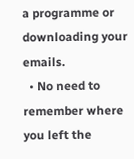a programme or downloading your emails.
  • No need to remember where you left the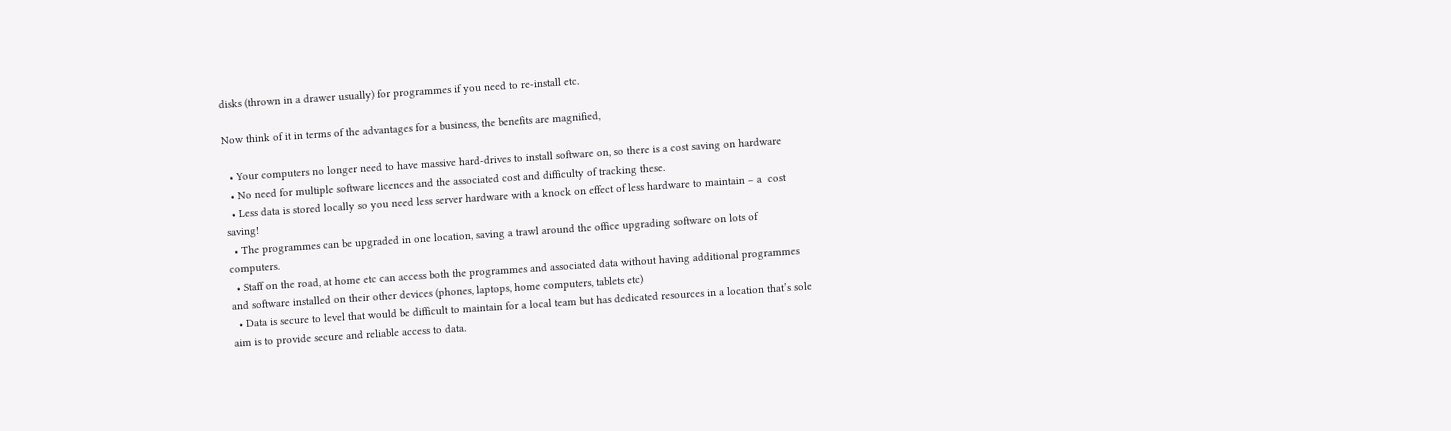disks (thrown in a drawer usually) for programmes if you need to re-install etc.

Now think of it in terms of the advantages for a business, the benefits are magnified,

  • Your computers no longer need to have massive hard-drives to install software on, so there is a cost saving on hardware
  • No need for multiple software licences and the associated cost and difficulty of tracking these.
  • Less data is stored locally so you need less server hardware with a knock on effect of less hardware to maintain – a  cost saving!
  • The programmes can be upgraded in one location, saving a trawl around the office upgrading software on lots of computers.
  • Staff on the road, at home etc can access both the programmes and associated data without having additional programmes and software installed on their other devices (phones, laptops, home computers, tablets etc)
  • Data is secure to level that would be difficult to maintain for a local team but has dedicated resources in a location that’s sole aim is to provide secure and reliable access to data.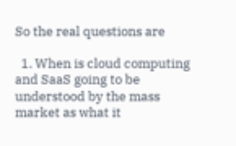So the real questions are

  1. When is cloud computing and SaaS going to be understood by the mass market as what it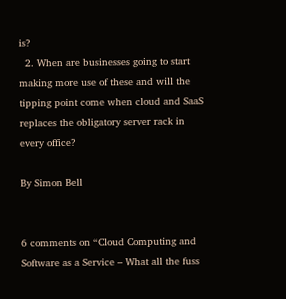is?
  2. When are businesses going to start making more use of these and will the tipping point come when cloud and SaaS replaces the obligatory server rack in every office?

By Simon Bell


6 comments on “Cloud Computing and Software as a Service – What all the fuss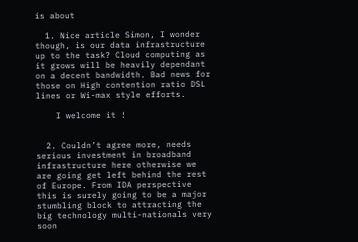is about

  1. Nice article Simon, I wonder though, is our data infrastructure up to the task? Cloud computing as it grows will be heavily dependant on a decent bandwidth. Bad news for those on High contention ratio DSL lines or Wi-max style efforts.

    I welcome it !


  2. Couldn’t agree more, needs serious investment in broadband infrastructure here otherwise we are going get left behind the rest of Europe. From IDA perspective this is surely going to be a major stumbling block to attracting the big technology multi-nationals very soon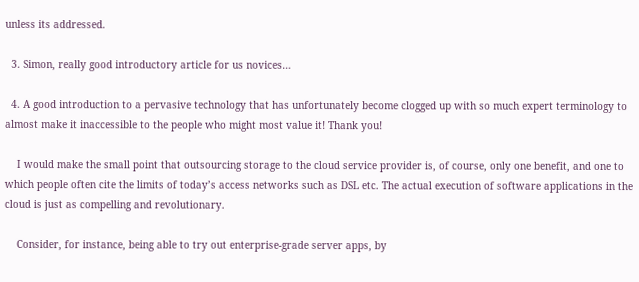unless its addressed.

  3. Simon, really good introductory article for us novices…

  4. A good introduction to a pervasive technology that has unfortunately become clogged up with so much expert terminology to almost make it inaccessible to the people who might most value it! Thank you!

    I would make the small point that outsourcing storage to the cloud service provider is, of course, only one benefit, and one to which people often cite the limits of today’s access networks such as DSL etc. The actual execution of software applications in the cloud is just as compelling and revolutionary.

    Consider, for instance, being able to try out enterprise-grade server apps, by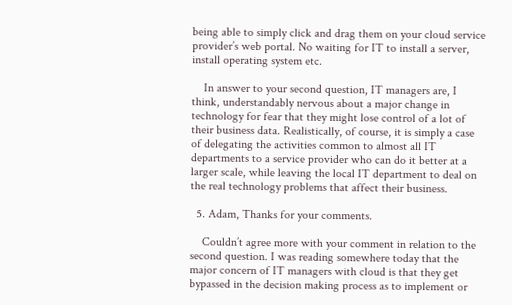being able to simply click and drag them on your cloud service provider’s web portal. No waiting for IT to install a server, install operating system etc.

    In answer to your second question, IT managers are, I think, understandably nervous about a major change in technology for fear that they might lose control of a lot of their business data. Realistically, of course, it is simply a case of delegating the activities common to almost all IT departments to a service provider who can do it better at a larger scale, while leaving the local IT department to deal on the real technology problems that affect their business.

  5. Adam, Thanks for your comments.

    Couldn’t agree more with your comment in relation to the second question. I was reading somewhere today that the major concern of IT managers with cloud is that they get bypassed in the decision making process as to implement or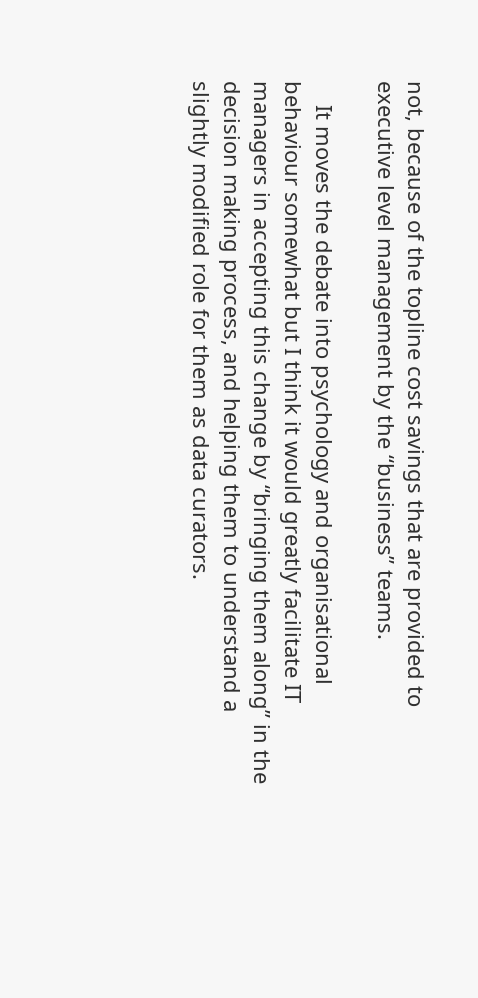not, because of the topline cost savings that are provided to executive level management by the “business” teams.

    It moves the debate into psychology and organisational behaviour somewhat but I think it would greatly facilitate IT managers in accepting this change by “bringing them along” in the decision making process, and helping them to understand a slightly modified role for them as data curators.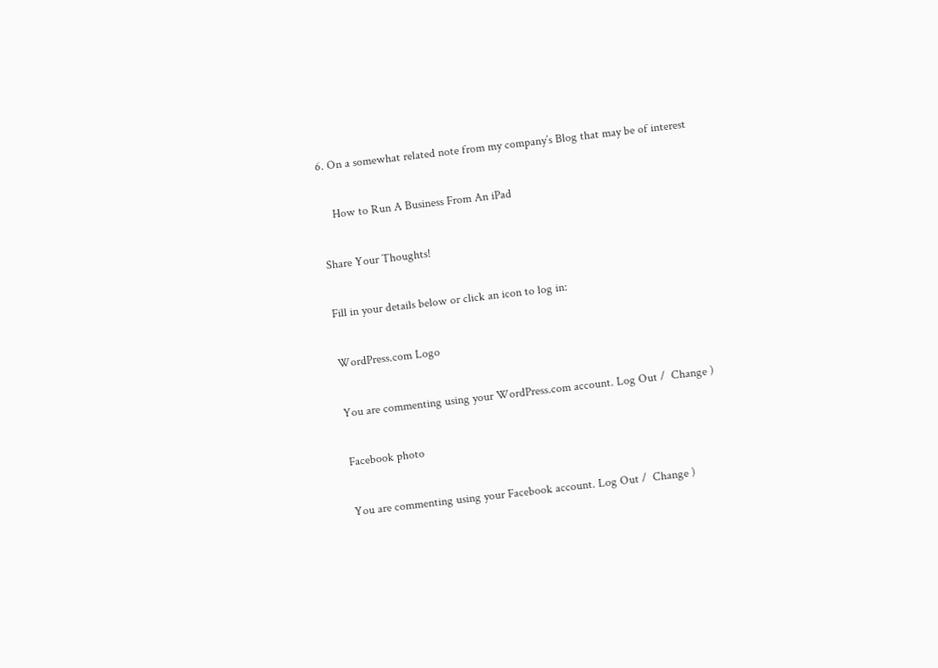6. On a somewhat related note from my company’s Blog that may be of interest

    How to Run A Business From An iPad

Share Your Thoughts!

Fill in your details below or click an icon to log in:

WordPress.com Logo

You are commenting using your WordPress.com account. Log Out /  Change )

Facebook photo

You are commenting using your Facebook account. Log Out /  Change )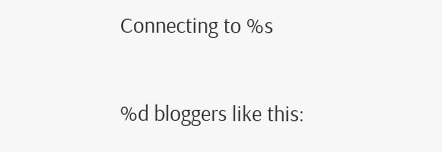Connecting to %s

%d bloggers like this: